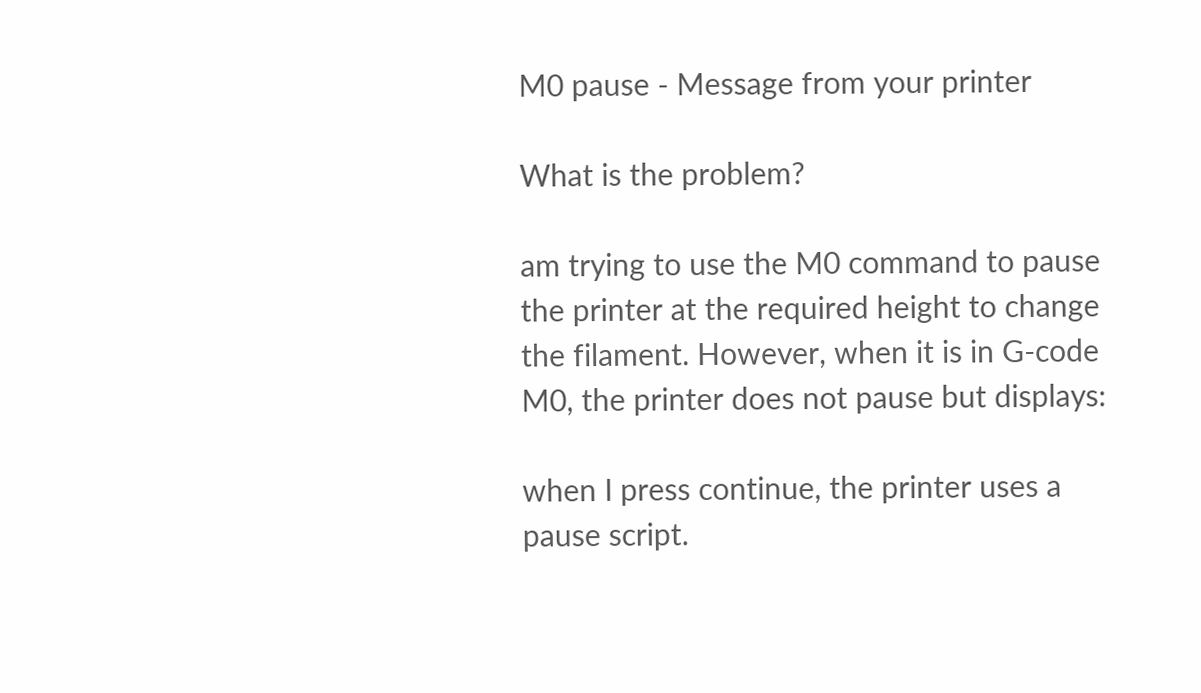M0 pause - Message from your printer

What is the problem?

am trying to use the M0 command to pause the printer at the required height to change the filament. However, when it is in G-code M0, the printer does not pause but displays:

when I press continue, the printer uses a pause script.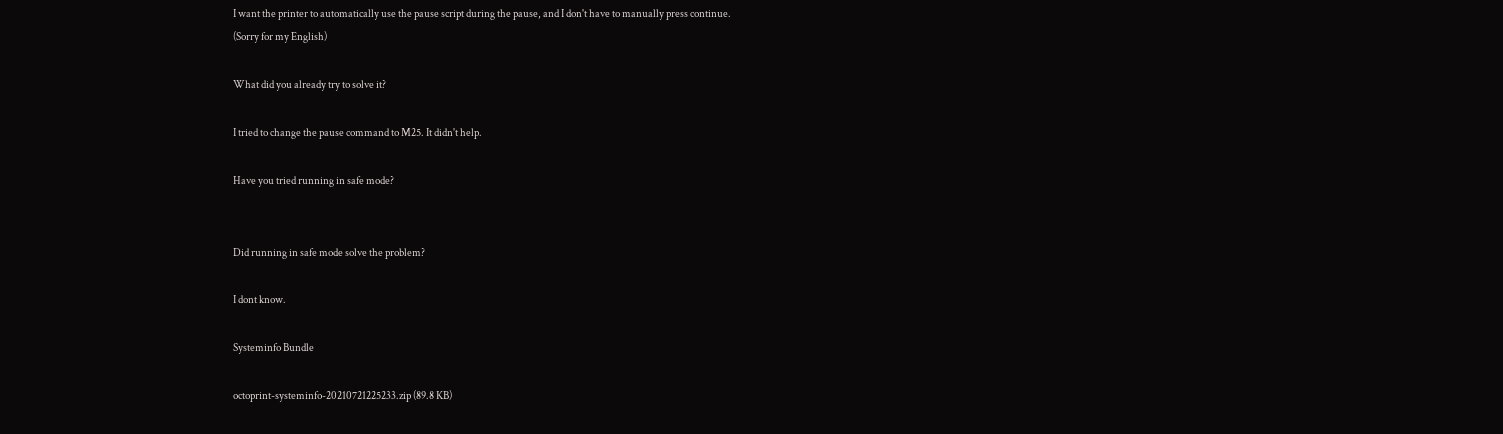I want the printer to automatically use the pause script during the pause, and I don't have to manually press continue.
(Sorry for my English)

What did you already try to solve it?

I tried to change the pause command to M25. It didn't help.

Have you tried running in safe mode?


Did running in safe mode solve the problem?

I dont know.

Systeminfo Bundle

octoprint-systeminfo-20210721225233.zip (89.8 KB)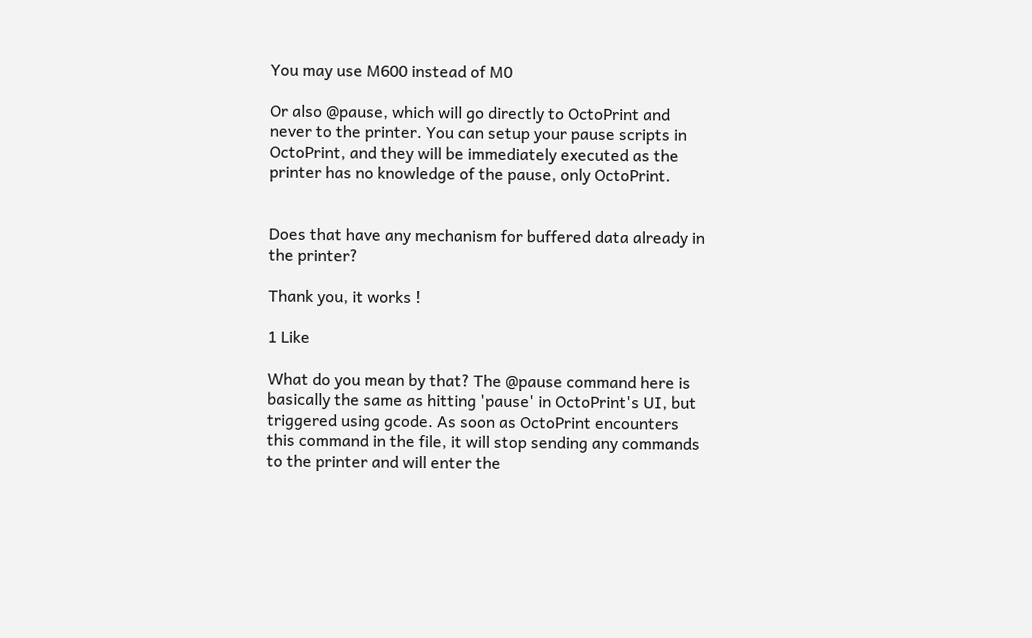You may use M600 instead of M0

Or also @pause, which will go directly to OctoPrint and never to the printer. You can setup your pause scripts in OctoPrint, and they will be immediately executed as the printer has no knowledge of the pause, only OctoPrint.


Does that have any mechanism for buffered data already in the printer?

Thank you, it works !

1 Like

What do you mean by that? The @pause command here is basically the same as hitting 'pause' in OctoPrint's UI, but triggered using gcode. As soon as OctoPrint encounters this command in the file, it will stop sending any commands to the printer and will enter the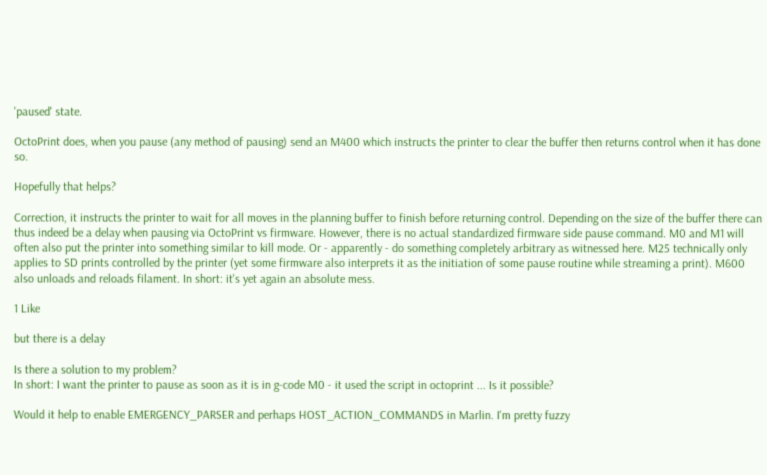'paused' state.

OctoPrint does, when you pause (any method of pausing) send an M400 which instructs the printer to clear the buffer then returns control when it has done so.

Hopefully that helps?

Correction, it instructs the printer to wait for all moves in the planning buffer to finish before returning control. Depending on the size of the buffer there can thus indeed be a delay when pausing via OctoPrint vs firmware. However, there is no actual standardized firmware side pause command. M0 and M1 will often also put the printer into something similar to kill mode. Or - apparently - do something completely arbitrary as witnessed here. M25 technically only applies to SD prints controlled by the printer (yet some firmware also interprets it as the initiation of some pause routine while streaming a print). M600 also unloads and reloads filament. In short: it's yet again an absolute mess.

1 Like

but there is a delay

Is there a solution to my problem?
In short: I want the printer to pause as soon as it is in g-code M0 - it used the script in octoprint ... Is it possible?

Would it help to enable EMERGENCY_PARSER and perhaps HOST_ACTION_COMMANDS in Marlin. I'm pretty fuzzy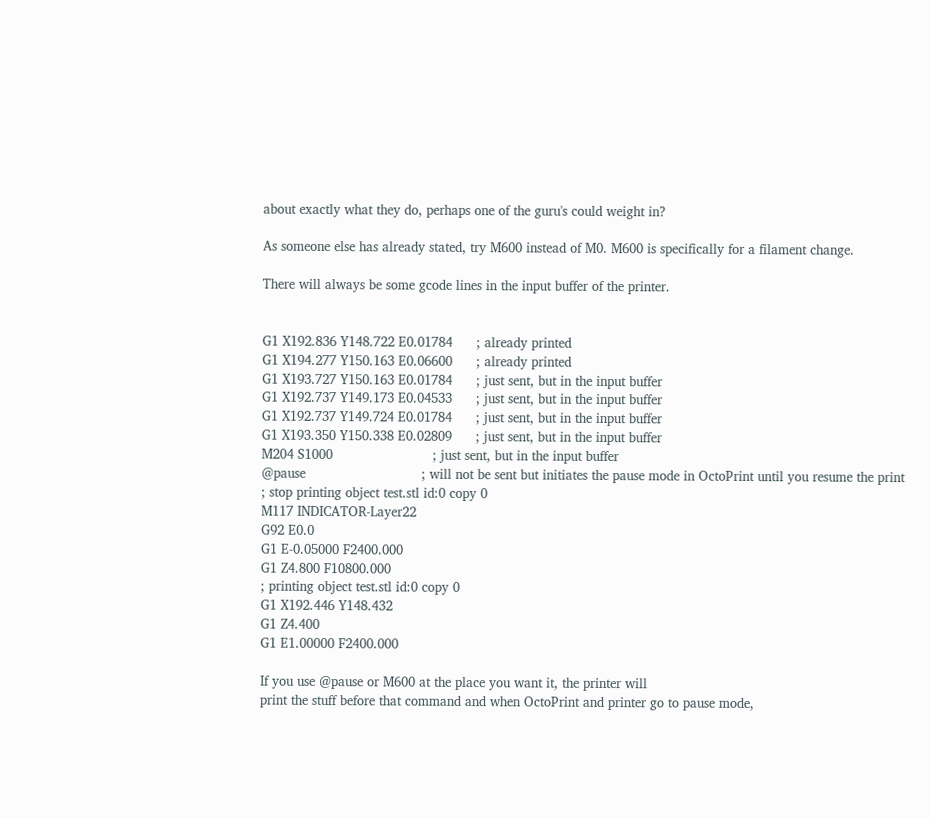about exactly what they do, perhaps one of the guru's could weight in?

As someone else has already stated, try M600 instead of M0. M600 is specifically for a filament change.

There will always be some gcode lines in the input buffer of the printer.


G1 X192.836 Y148.722 E0.01784      ; already printed
G1 X194.277 Y150.163 E0.06600      ; already printed
G1 X193.727 Y150.163 E0.01784      ; just sent, but in the input buffer
G1 X192.737 Y149.173 E0.04533      ; just sent, but in the input buffer
G1 X192.737 Y149.724 E0.01784      ; just sent, but in the input buffer
G1 X193.350 Y150.338 E0.02809      ; just sent, but in the input buffer
M204 S1000                         ; just sent, but in the input buffer
@pause                             ; will not be sent but initiates the pause mode in OctoPrint until you resume the print
; stop printing object test.stl id:0 copy 0
M117 INDICATOR-Layer22
G92 E0.0
G1 E-0.05000 F2400.000
G1 Z4.800 F10800.000
; printing object test.stl id:0 copy 0
G1 X192.446 Y148.432
G1 Z4.400
G1 E1.00000 F2400.000

If you use @pause or M600 at the place you want it, the printer will
print the stuff before that command and when OctoPrint and printer go to pause mode,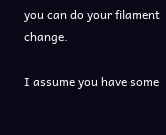you can do your filament change.

I assume you have some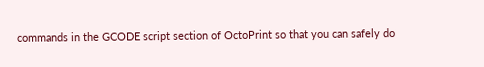commands in the GCODE script section of OctoPrint so that you can safely do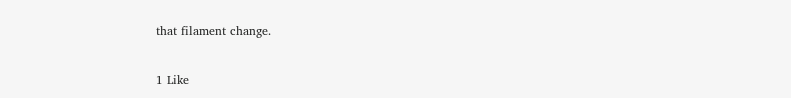that filament change.

1 Like